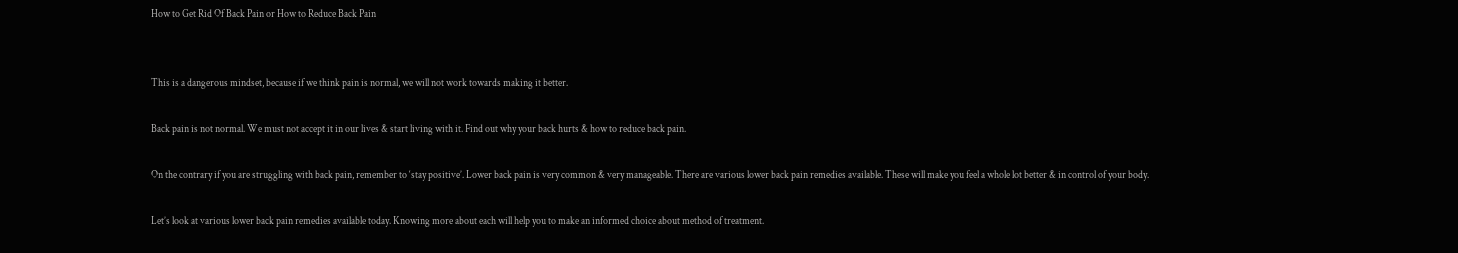How to Get Rid Of Back Pain or How to Reduce Back Pain


This is a dangerous mindset, because if we think pain is normal, we will not work towards making it better.

Back pain is not normal. We must not accept it in our lives & start living with it. Find out why your back hurts & how to reduce back pain.

On the contrary if you are struggling with back pain, remember to ‘stay positive’. Lower back pain is very common & very manageable. There are various lower back pain remedies available. These will make you feel a whole lot better & in control of your body.

Let’s look at various lower back pain remedies available today. Knowing more about each will help you to make an informed choice about method of treatment.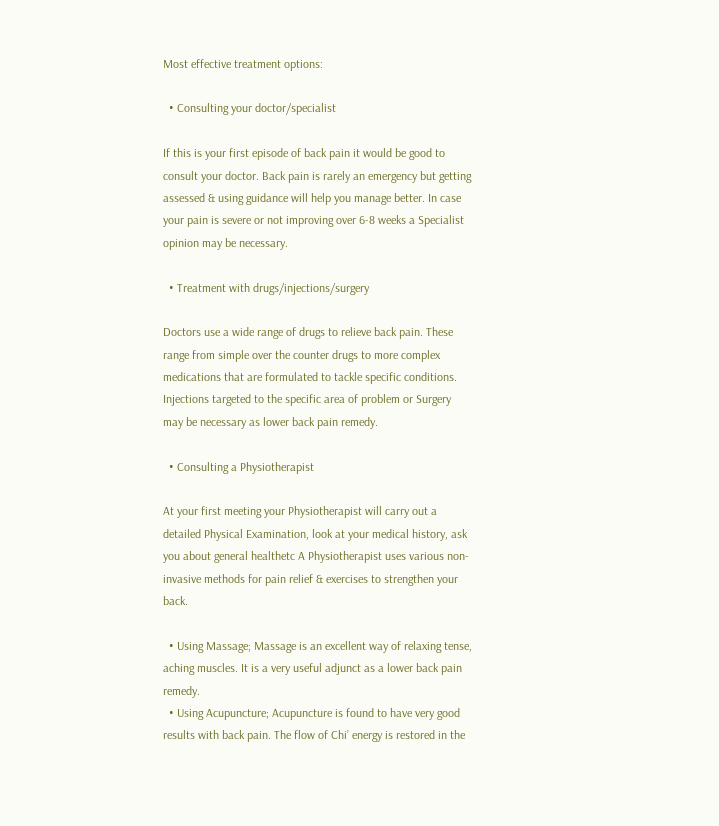Most effective treatment options:

  • Consulting your doctor/specialist

If this is your first episode of back pain it would be good to consult your doctor. Back pain is rarely an emergency but getting assessed & using guidance will help you manage better. In case your pain is severe or not improving over 6-8 weeks a Specialist opinion may be necessary.

  • Treatment with drugs/injections/surgery

Doctors use a wide range of drugs to relieve back pain. These range from simple over the counter drugs to more complex medications that are formulated to tackle specific conditions. Injections targeted to the specific area of problem or Surgery may be necessary as lower back pain remedy.

  • Consulting a Physiotherapist

At your first meeting your Physiotherapist will carry out a detailed Physical Examination, look at your medical history, ask you about general healthetc A Physiotherapist uses various non-invasive methods for pain relief & exercises to strengthen your back.

  • Using Massage; Massage is an excellent way of relaxing tense, aching muscles. It is a very useful adjunct as a lower back pain remedy.
  • Using Acupuncture; Acupuncture is found to have very good results with back pain. The flow of Chi’ energy is restored in the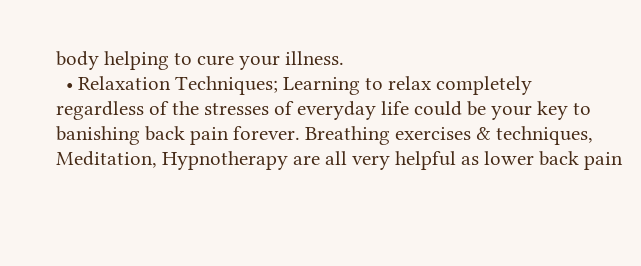body helping to cure your illness.
  • Relaxation Techniques; Learning to relax completely regardless of the stresses of everyday life could be your key to banishing back pain forever. Breathing exercises & techniques, Meditation, Hypnotherapy are all very helpful as lower back pain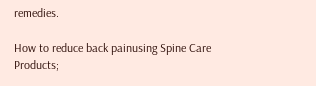remedies.

How to reduce back painusing Spine Care Products;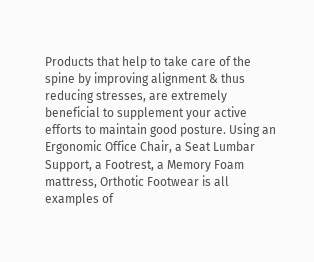Products that help to take care of the spine by improving alignment & thus reducing stresses, are extremely beneficial to supplement your active efforts to maintain good posture. Using an Ergonomic Office Chair, a Seat Lumbar Support, a Footrest, a Memory Foam mattress, Orthotic Footwear is all examples of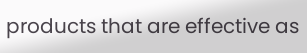products that are effective as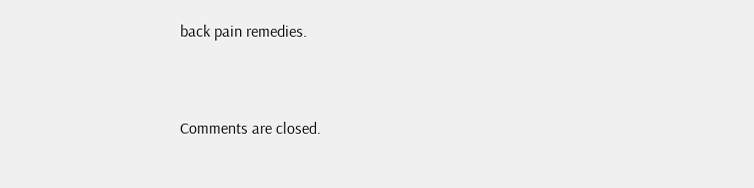back pain remedies.


Comments are closed.